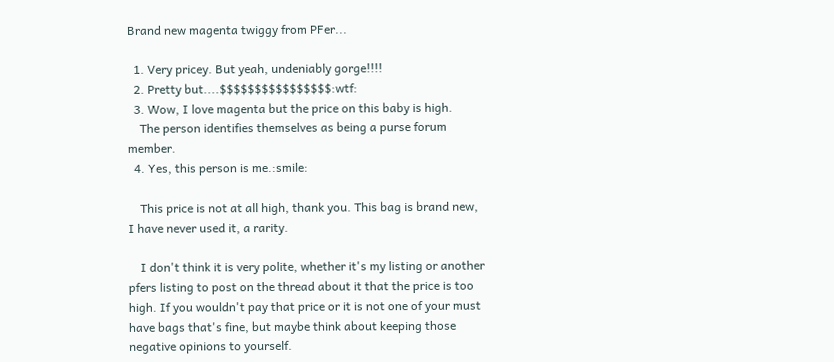Brand new magenta twiggy from PFer...

  1. Very pricey. But yeah, undeniably gorge!!!!
  2. Pretty but....$$$$$$$$$$$$$$$$:wtf:
  3. Wow, I love magenta but the price on this baby is high.
    The person identifies themselves as being a purse forum member.
  4. Yes, this person is me.:smile:

    This price is not at all high, thank you. This bag is brand new, I have never used it, a rarity.

    I don't think it is very polite, whether it's my listing or another pfers listing to post on the thread about it that the price is too high. If you wouldn't pay that price or it is not one of your must have bags that's fine, but maybe think about keeping those negative opinions to yourself.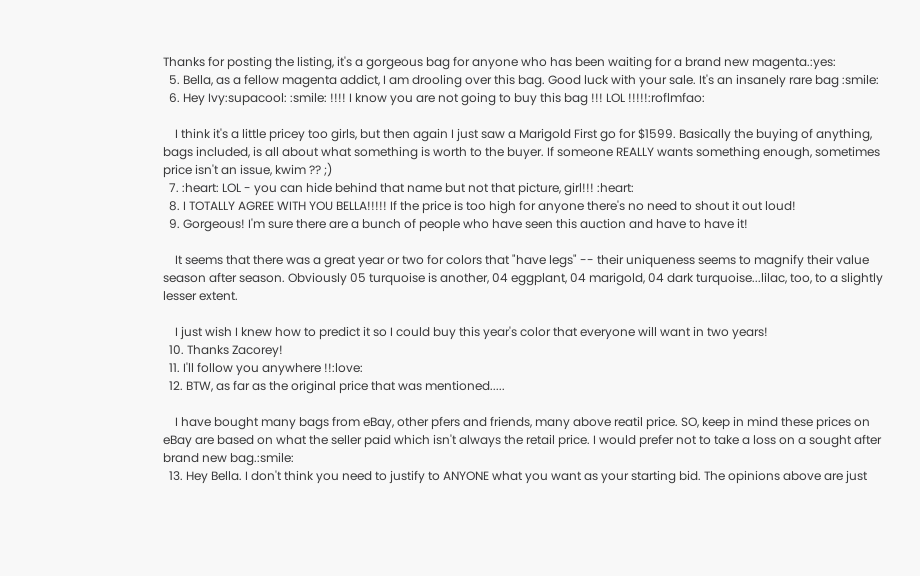Thanks for posting the listing, it's a gorgeous bag for anyone who has been waiting for a brand new magenta.:yes:
  5. Bella, as a fellow magenta addict, I am drooling over this bag. Good luck with your sale. It's an insanely rare bag :smile:
  6. Hey Ivy:supacool: :smile: !!!! I know you are not going to buy this bag !!! LOL !!!!!:roflmfao:

    I think it's a little pricey too girls, but then again I just saw a Marigold First go for $1599. Basically the buying of anything, bags included, is all about what something is worth to the buyer. If someone REALLY wants something enough, sometimes price isn't an issue, kwim ?? ;)
  7. :heart: LOL - you can hide behind that name but not that picture, girl!!! :heart:
  8. I TOTALLY AGREE WITH YOU BELLA!!!!! If the price is too high for anyone there's no need to shout it out loud!
  9. Gorgeous! I'm sure there are a bunch of people who have seen this auction and have to have it!

    It seems that there was a great year or two for colors that "have legs" -- their uniqueness seems to magnify their value season after season. Obviously 05 turquoise is another, 04 eggplant, 04 marigold, 04 dark turquoise...lilac, too, to a slightly lesser extent.

    I just wish I knew how to predict it so I could buy this year's color that everyone will want in two years!
  10. Thanks Zacorey!
  11. I'll follow you anywhere !!:love:
  12. BTW, as far as the original price that was mentioned.....

    I have bought many bags from eBay, other pfers and friends, many above reatil price. SO, keep in mind these prices on eBay are based on what the seller paid which isn't always the retail price. I would prefer not to take a loss on a sought after brand new bag.:smile:
  13. Hey Bella. I don't think you need to justify to ANYONE what you want as your starting bid. The opinions above are just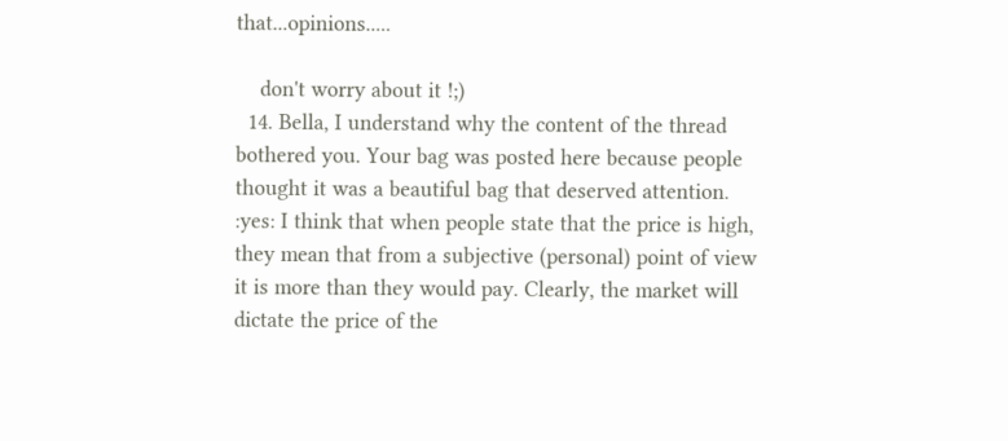that...opinions.....

    don't worry about it !;)
  14. Bella, I understand why the content of the thread bothered you. Your bag was posted here because people thought it was a beautiful bag that deserved attention. :yes: I think that when people state that the price is high, they mean that from a subjective (personal) point of view it is more than they would pay. Clearly, the market will dictate the price of the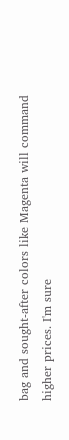bag and sought-after colors like Magenta will command higher prices. I'm sure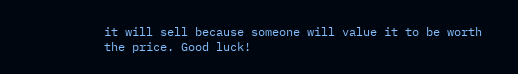it will sell because someone will value it to be worth the price. Good luck!